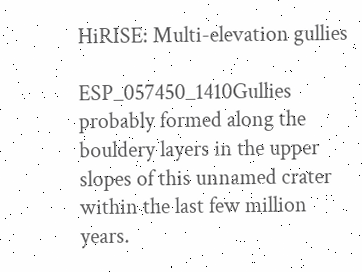HiRISE: Multi-elevation gullies

ESP_057450_1410Gullies probably formed along the bouldery layers in the upper slopes of this unnamed crater within the last few million years.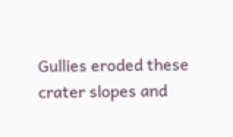Gullies eroded these crater slopes and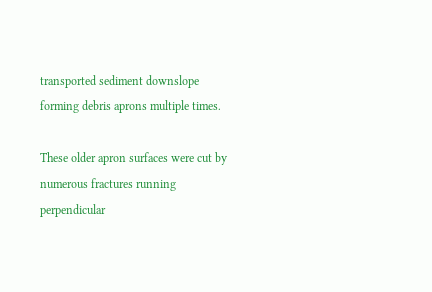transported sediment downslope forming debris aprons multiple times.

These older apron surfaces were cut by numerous fractures running perpendicular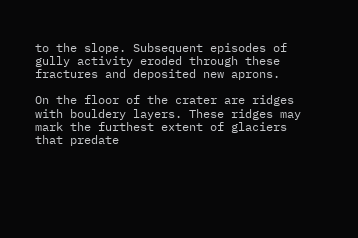to the slope. Subsequent episodes of gully activity eroded through these fractures and deposited new aprons.

On the floor of the crater are ridges with bouldery layers. These ridges may mark the furthest extent of glaciers that predate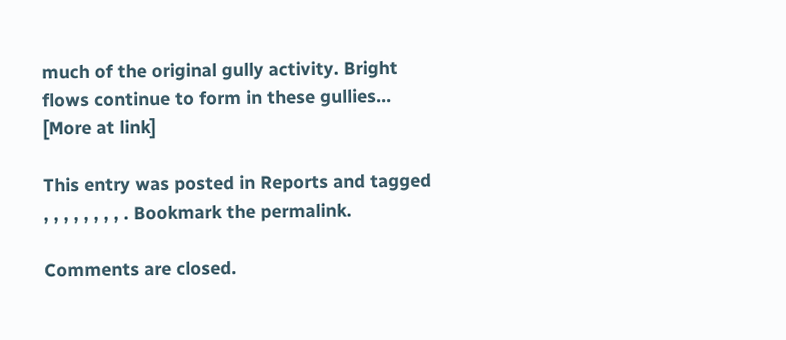much of the original gully activity. Bright flows continue to form in these gullies… [More at link]

This entry was posted in Reports and tagged , , , , , , , , . Bookmark the permalink.

Comments are closed.